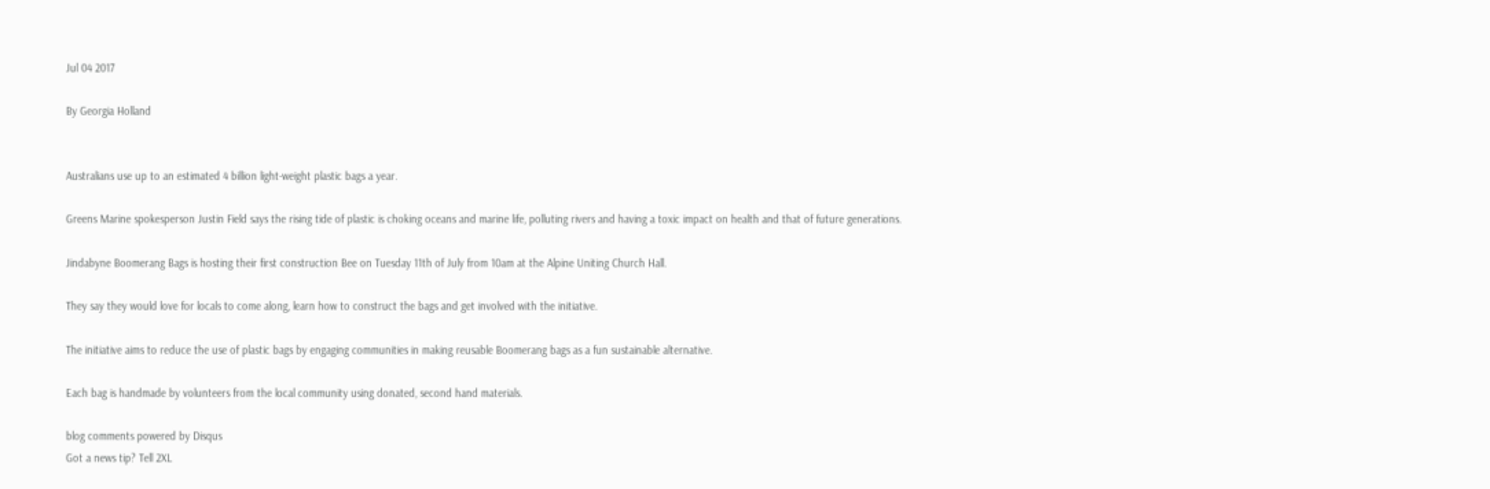Jul 04 2017

By Georgia Holland


Australians use up to an estimated 4 billion light-weight plastic bags a year.

Greens Marine spokesperson Justin Field says the rising tide of plastic is choking oceans and marine life, polluting rivers and having a toxic impact on health and that of future generations.

Jindabyne Boomerang Bags is hosting their first construction Bee on Tuesday 11th of July from 10am at the Alpine Uniting Church Hall.

They say they would love for locals to come along, learn how to construct the bags and get involved with the initiative.

The initiative aims to reduce the use of plastic bags by engaging communities in making reusable Boomerang bags as a fun sustainable alternative.

Each bag is handmade by volunteers from the local community using donated, second hand materials.

blog comments powered by Disqus
Got a news tip? Tell 2XL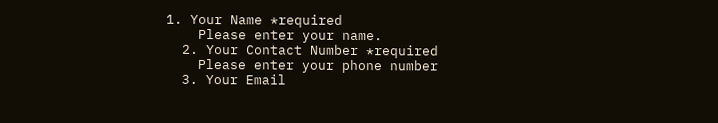1. Your Name *required
    Please enter your name.
  2. Your Contact Number *required
    Please enter your phone number
  3. Your Email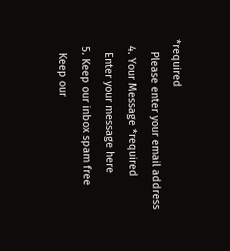*required
    Please enter your email address
  4. Your Message *required
    Enter your message here
  5. Keep our inbox spam free
    Keep our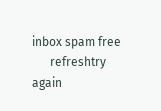inbox spam free
      refreshtry again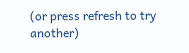(or press refresh to try another)